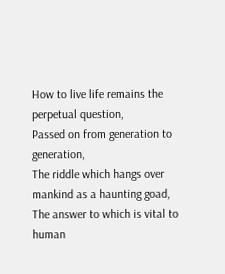How to live life remains the perpetual question,
Passed on from generation to generation,
The riddle which hangs over mankind as a haunting goad,
The answer to which is vital to human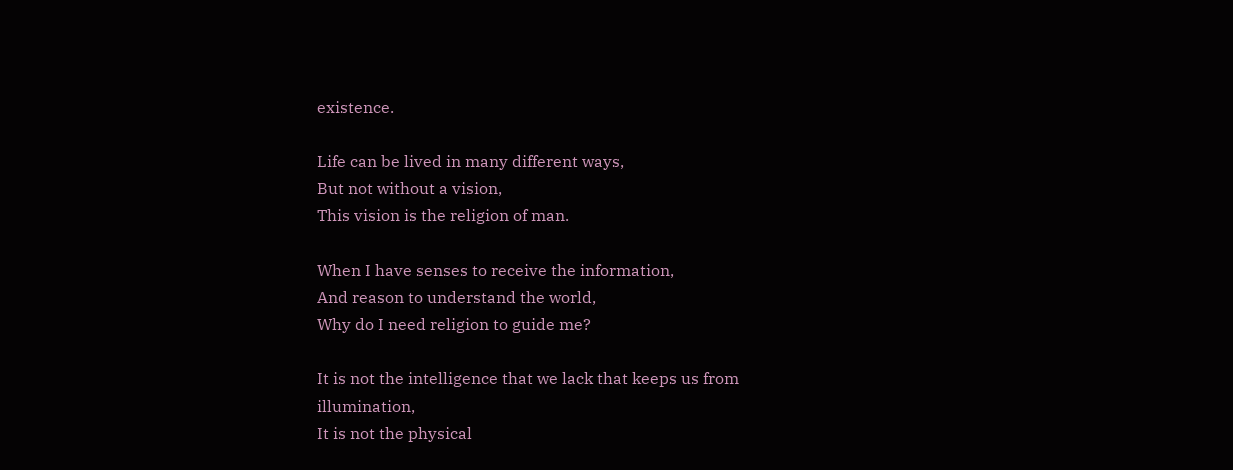existence.

Life can be lived in many different ways,
But not without a vision,
This vision is the religion of man.

When I have senses to receive the information,
And reason to understand the world,
Why do I need religion to guide me?

It is not the intelligence that we lack that keeps us from illumination,
It is not the physical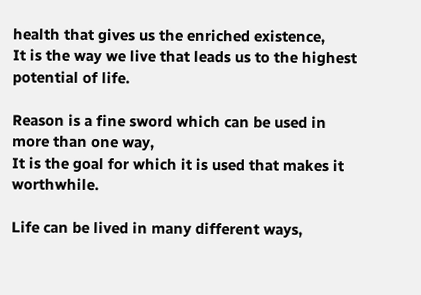health that gives us the enriched existence,
It is the way we live that leads us to the highest potential of life.

Reason is a fine sword which can be used in more than one way,
It is the goal for which it is used that makes it worthwhile.

Life can be lived in many different ways,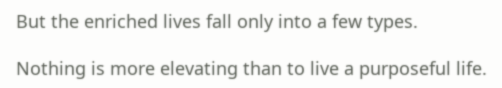But the enriched lives fall only into a few types.

Nothing is more elevating than to live a purposeful life.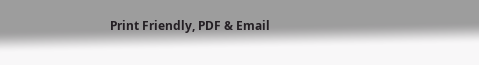Print Friendly, PDF & Email